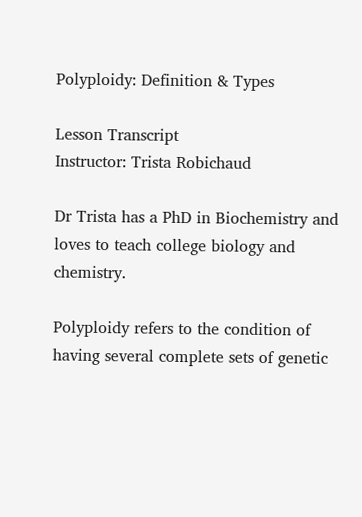Polyploidy: Definition & Types

Lesson Transcript
Instructor: Trista Robichaud

Dr Trista has a PhD in Biochemistry and loves to teach college biology and chemistry.

Polyploidy refers to the condition of having several complete sets of genetic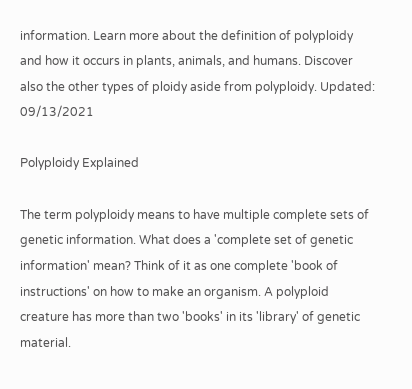information. Learn more about the definition of polyploidy and how it occurs in plants, animals, and humans. Discover also the other types of ploidy aside from polyploidy. Updated: 09/13/2021

Polyploidy Explained

The term polyploidy means to have multiple complete sets of genetic information. What does a 'complete set of genetic information' mean? Think of it as one complete 'book of instructions' on how to make an organism. A polyploid creature has more than two 'books' in its 'library' of genetic material.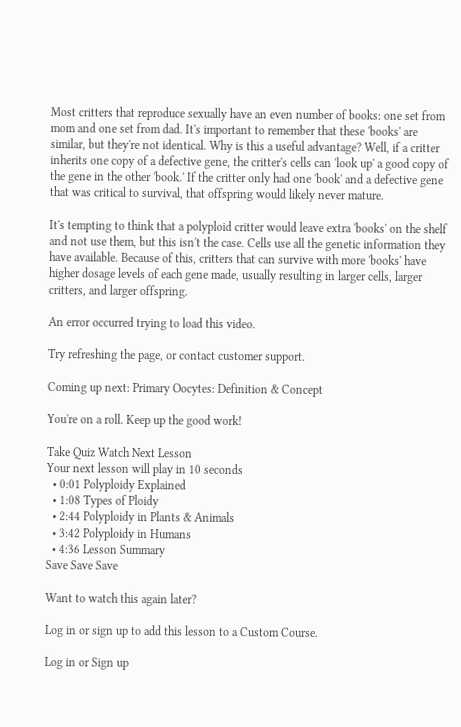Most critters that reproduce sexually have an even number of books: one set from mom and one set from dad. It's important to remember that these 'books' are similar, but they're not identical. Why is this a useful advantage? Well, if a critter inherits one copy of a defective gene, the critter's cells can 'look up' a good copy of the gene in the other 'book.' If the critter only had one 'book' and a defective gene that was critical to survival, that offspring would likely never mature.

It's tempting to think that a polyploid critter would leave extra 'books' on the shelf and not use them, but this isn't the case. Cells use all the genetic information they have available. Because of this, critters that can survive with more 'books' have higher dosage levels of each gene made, usually resulting in larger cells, larger critters, and larger offspring.

An error occurred trying to load this video.

Try refreshing the page, or contact customer support.

Coming up next: Primary Oocytes: Definition & Concept

You're on a roll. Keep up the good work!

Take Quiz Watch Next Lesson
Your next lesson will play in 10 seconds
  • 0:01 Polyploidy Explained
  • 1:08 Types of Ploidy
  • 2:44 Polyploidy in Plants & Animals
  • 3:42 Polyploidy in Humans
  • 4:36 Lesson Summary
Save Save Save

Want to watch this again later?

Log in or sign up to add this lesson to a Custom Course.

Log in or Sign up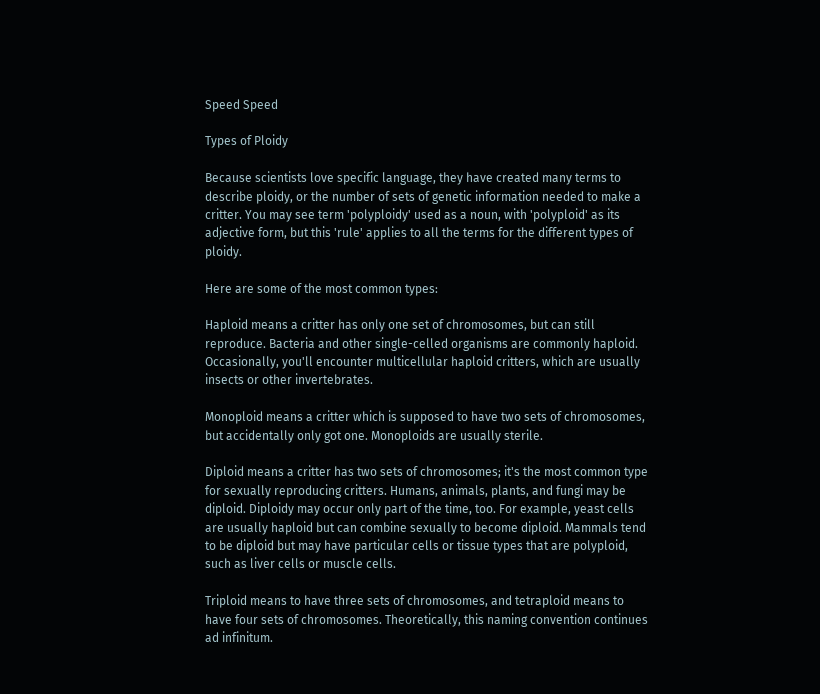Speed Speed

Types of Ploidy

Because scientists love specific language, they have created many terms to describe ploidy, or the number of sets of genetic information needed to make a critter. You may see term 'polyploidy' used as a noun, with 'polyploid' as its adjective form, but this 'rule' applies to all the terms for the different types of ploidy.

Here are some of the most common types:

Haploid means a critter has only one set of chromosomes, but can still reproduce. Bacteria and other single-celled organisms are commonly haploid. Occasionally, you'll encounter multicellular haploid critters, which are usually insects or other invertebrates.

Monoploid means a critter which is supposed to have two sets of chromosomes, but accidentally only got one. Monoploids are usually sterile.

Diploid means a critter has two sets of chromosomes; it's the most common type for sexually reproducing critters. Humans, animals, plants, and fungi may be diploid. Diploidy may occur only part of the time, too. For example, yeast cells are usually haploid but can combine sexually to become diploid. Mammals tend to be diploid but may have particular cells or tissue types that are polyploid, such as liver cells or muscle cells.

Triploid means to have three sets of chromosomes, and tetraploid means to have four sets of chromosomes. Theoretically, this naming convention continues ad infinitum.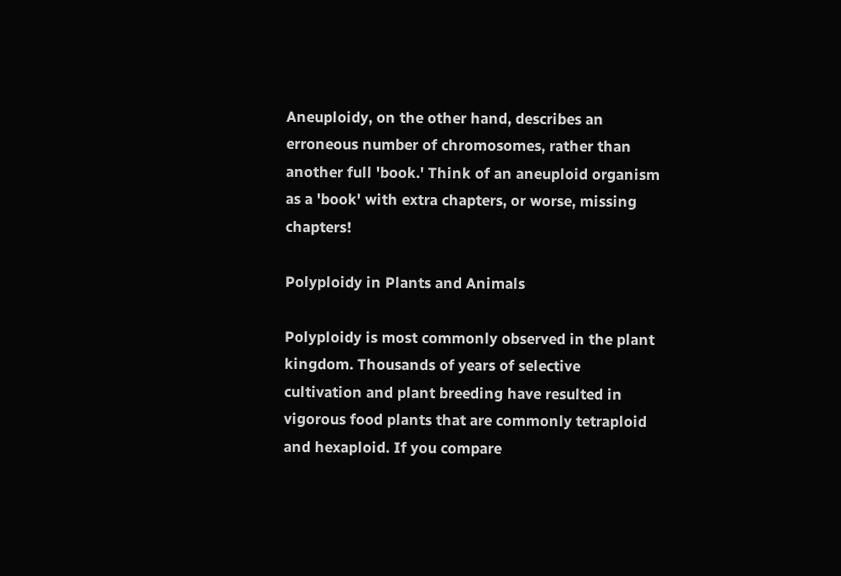Aneuploidy, on the other hand, describes an erroneous number of chromosomes, rather than another full 'book.' Think of an aneuploid organism as a 'book' with extra chapters, or worse, missing chapters!

Polyploidy in Plants and Animals

Polyploidy is most commonly observed in the plant kingdom. Thousands of years of selective cultivation and plant breeding have resulted in vigorous food plants that are commonly tetraploid and hexaploid. If you compare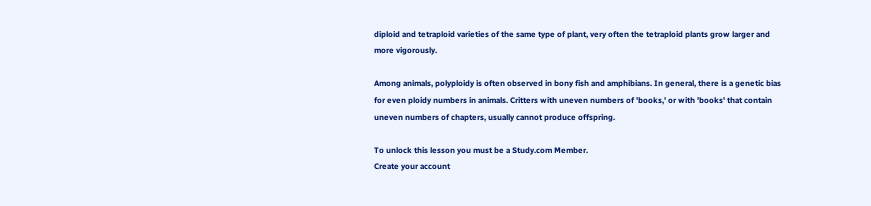diploid and tetraploid varieties of the same type of plant, very often the tetraploid plants grow larger and more vigorously.

Among animals, polyploidy is often observed in bony fish and amphibians. In general, there is a genetic bias for even ploidy numbers in animals. Critters with uneven numbers of 'books,' or with 'books' that contain uneven numbers of chapters, usually cannot produce offspring.

To unlock this lesson you must be a Study.com Member.
Create your account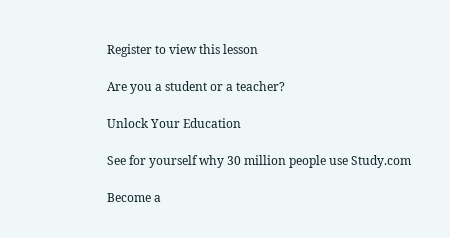Register to view this lesson

Are you a student or a teacher?

Unlock Your Education

See for yourself why 30 million people use Study.com

Become a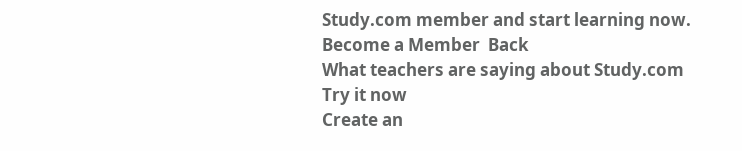Study.com member and start learning now.
Become a Member  Back
What teachers are saying about Study.com
Try it now
Create an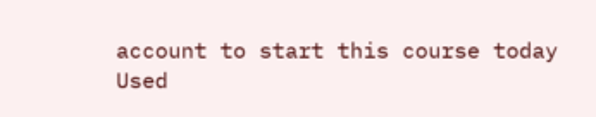account to start this course today
Used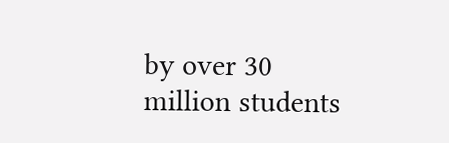by over 30 million students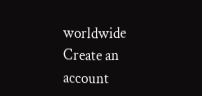worldwide
Create an account